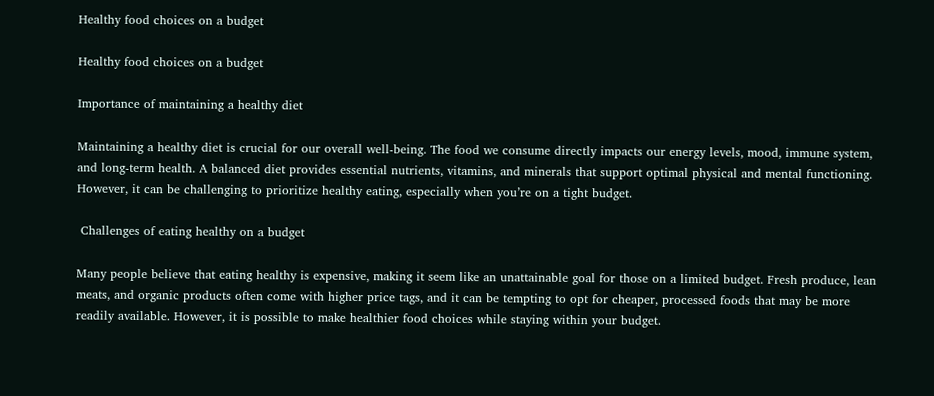Healthy food choices on a budget

Healthy food choices on a budget

Importance of maintaining a healthy diet

Maintaining a healthy diet is crucial for our overall well-being. The food we consume directly impacts our energy levels, mood, immune system, and long-term health. A balanced diet provides essential nutrients, vitamins, and minerals that support optimal physical and mental functioning. However, it can be challenging to prioritize healthy eating, especially when you’re on a tight budget.

 Challenges of eating healthy on a budget

Many people believe that eating healthy is expensive, making it seem like an unattainable goal for those on a limited budget. Fresh produce, lean meats, and organic products often come with higher price tags, and it can be tempting to opt for cheaper, processed foods that may be more readily available. However, it is possible to make healthier food choices while staying within your budget.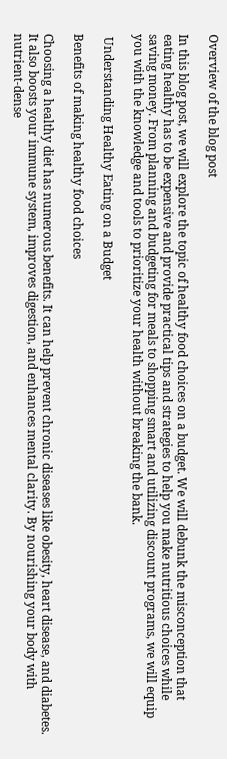Overview of the blog post

In this blog post, we will explore the topic of healthy food choices on a budget. We will debunk the misconception that eating healthy has to be expensive and provide practical tips and strategies to help you make nutritious choices while saving money. From planning and budgeting for meals to shopping smart and utilizing discount programs, we will equip you with the knowledge and tools to prioritize your health without breaking the bank.

 Understanding Healthy Eating on a Budget

Benefits of making healthy food choices

Choosing a healthy diet has numerous benefits. It can help prevent chronic diseases like obesity, heart disease, and diabetes. It also boosts your immune system, improves digestion, and enhances mental clarity. By nourishing your body with nutrient-dense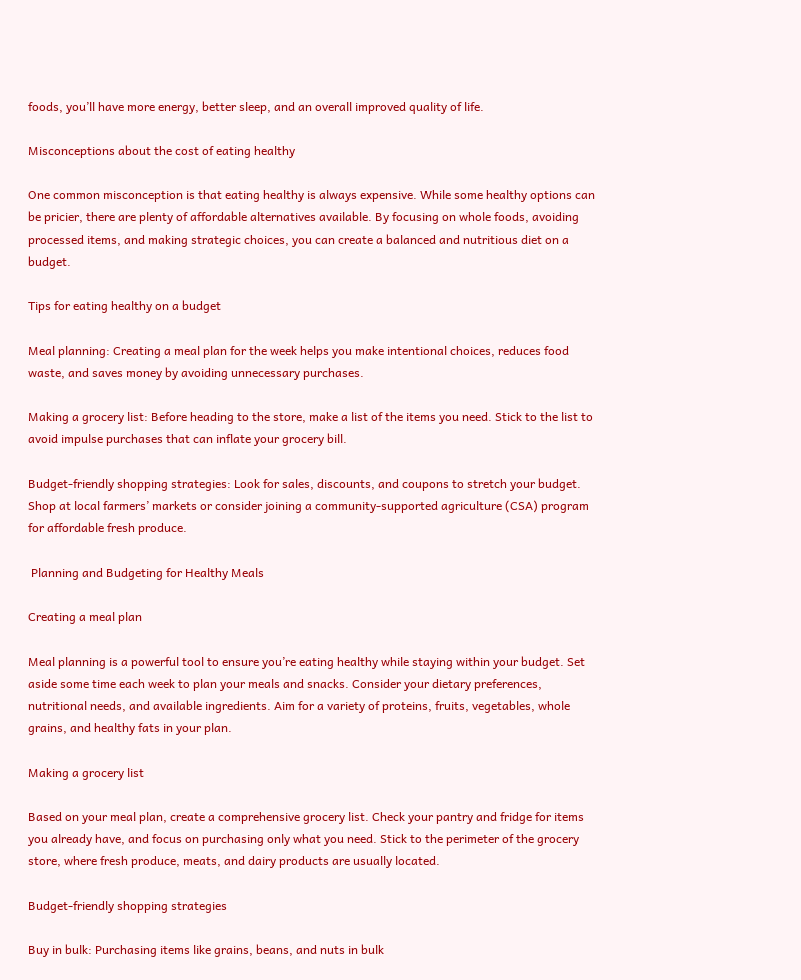foods, you’ll have more energy, better sleep, and an overall improved quality of life.

Misconceptions about the cost of eating healthy

One common misconception is that eating healthy is always expensive. While some healthy options can be pricier, there are plenty of affordable alternatives available. By focusing on whole foods, avoiding processed items, and making strategic choices, you can create a balanced and nutritious diet on a budget.

Tips for eating healthy on a budget

Meal planning: Creating a meal plan for the week helps you make intentional choices, reduces food waste, and saves money by avoiding unnecessary purchases.

Making a grocery list: Before heading to the store, make a list of the items you need. Stick to the list to avoid impulse purchases that can inflate your grocery bill.

Budget-friendly shopping strategies: Look for sales, discounts, and coupons to stretch your budget. Shop at local farmers’ markets or consider joining a community-supported agriculture (CSA) program for affordable fresh produce.

 Planning and Budgeting for Healthy Meals

Creating a meal plan

Meal planning is a powerful tool to ensure you’re eating healthy while staying within your budget. Set aside some time each week to plan your meals and snacks. Consider your dietary preferences, nutritional needs, and available ingredients. Aim for a variety of proteins, fruits, vegetables, whole grains, and healthy fats in your plan.

Making a grocery list

Based on your meal plan, create a comprehensive grocery list. Check your pantry and fridge for items you already have, and focus on purchasing only what you need. Stick to the perimeter of the grocery store, where fresh produce, meats, and dairy products are usually located.

Budget-friendly shopping strategies

Buy in bulk: Purchasing items like grains, beans, and nuts in bulk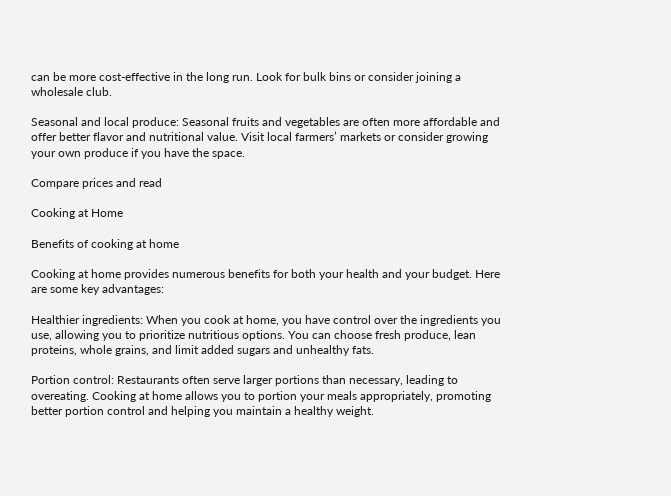can be more cost-effective in the long run. Look for bulk bins or consider joining a wholesale club.

Seasonal and local produce: Seasonal fruits and vegetables are often more affordable and offer better flavor and nutritional value. Visit local farmers’ markets or consider growing your own produce if you have the space.

Compare prices and read

Cooking at Home

Benefits of cooking at home

Cooking at home provides numerous benefits for both your health and your budget. Here are some key advantages:

Healthier ingredients: When you cook at home, you have control over the ingredients you use, allowing you to prioritize nutritious options. You can choose fresh produce, lean proteins, whole grains, and limit added sugars and unhealthy fats.

Portion control: Restaurants often serve larger portions than necessary, leading to overeating. Cooking at home allows you to portion your meals appropriately, promoting better portion control and helping you maintain a healthy weight.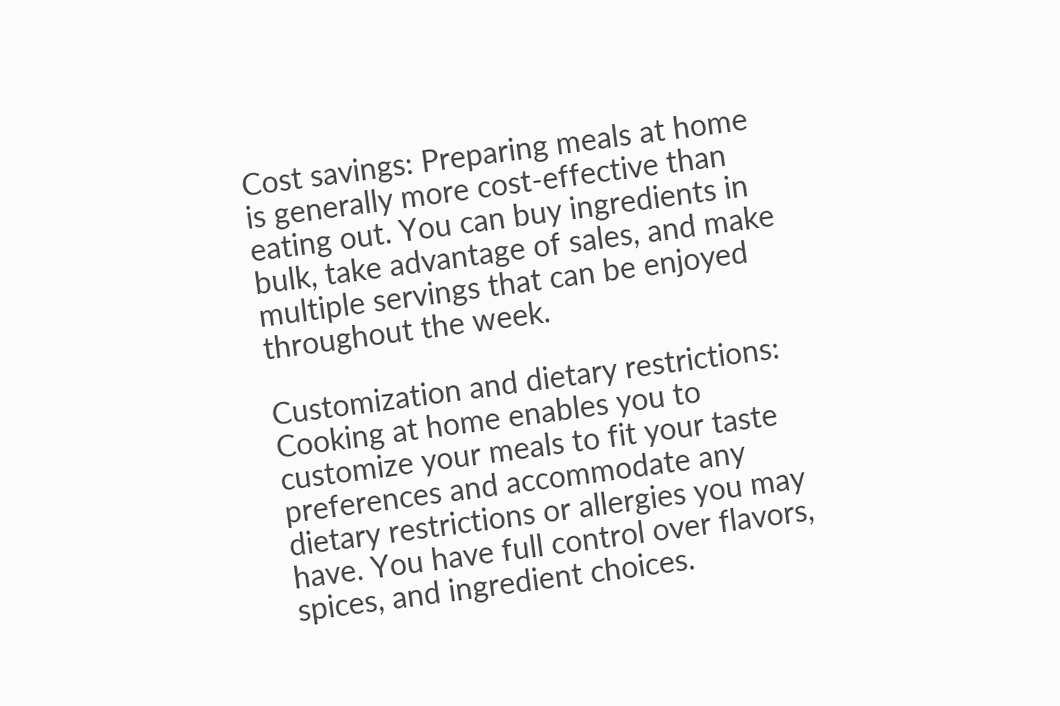Cost savings: Preparing meals at home is generally more cost-effective than eating out. You can buy ingredients in bulk, take advantage of sales, and make multiple servings that can be enjoyed throughout the week.

Customization and dietary restrictions: Cooking at home enables you to customize your meals to fit your taste preferences and accommodate any dietary restrictions or allergies you may have. You have full control over flavors, spices, and ingredient choices.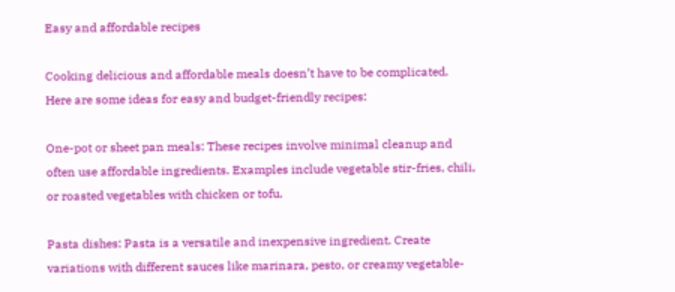Easy and affordable recipes

Cooking delicious and affordable meals doesn’t have to be complicated. Here are some ideas for easy and budget-friendly recipes:

One-pot or sheet pan meals: These recipes involve minimal cleanup and often use affordable ingredients. Examples include vegetable stir-fries, chili, or roasted vegetables with chicken or tofu.

Pasta dishes: Pasta is a versatile and inexpensive ingredient. Create variations with different sauces like marinara, pesto, or creamy vegetable-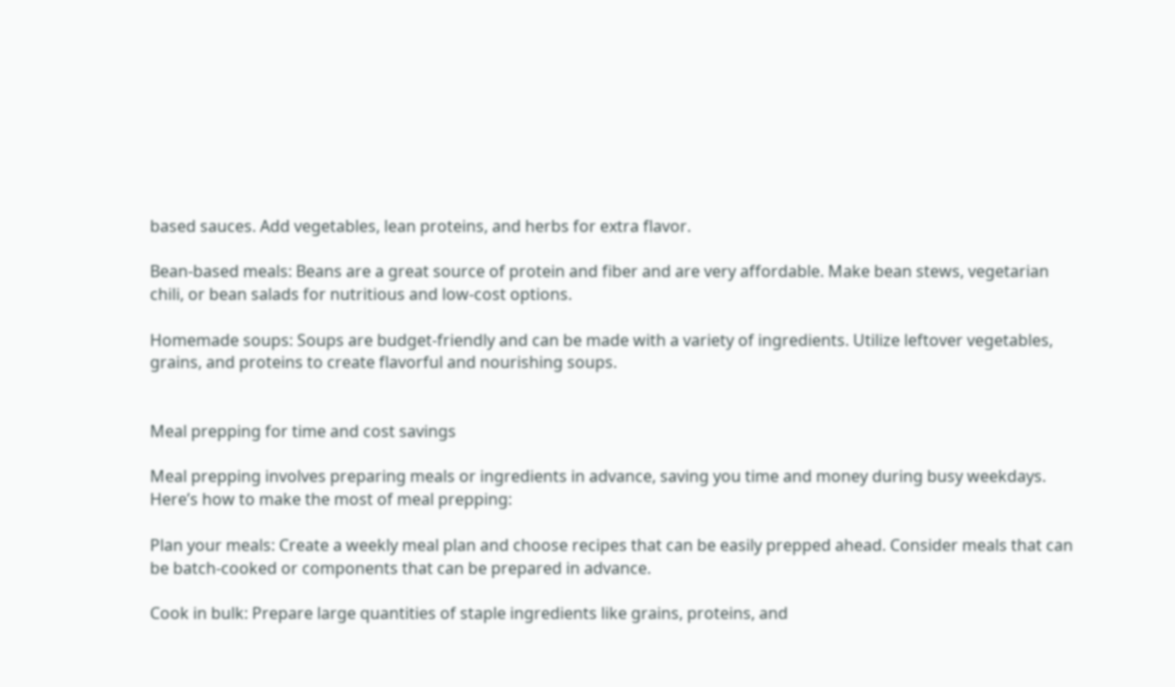based sauces. Add vegetables, lean proteins, and herbs for extra flavor.

Bean-based meals: Beans are a great source of protein and fiber and are very affordable. Make bean stews, vegetarian chili, or bean salads for nutritious and low-cost options.

Homemade soups: Soups are budget-friendly and can be made with a variety of ingredients. Utilize leftover vegetables, grains, and proteins to create flavorful and nourishing soups.


Meal prepping for time and cost savings

Meal prepping involves preparing meals or ingredients in advance, saving you time and money during busy weekdays. Here’s how to make the most of meal prepping:

Plan your meals: Create a weekly meal plan and choose recipes that can be easily prepped ahead. Consider meals that can be batch-cooked or components that can be prepared in advance.

Cook in bulk: Prepare large quantities of staple ingredients like grains, proteins, and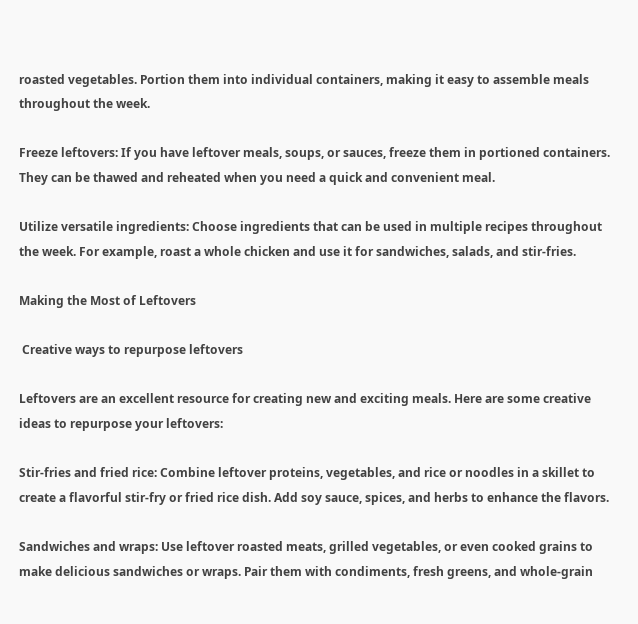roasted vegetables. Portion them into individual containers, making it easy to assemble meals throughout the week.

Freeze leftovers: If you have leftover meals, soups, or sauces, freeze them in portioned containers. They can be thawed and reheated when you need a quick and convenient meal.

Utilize versatile ingredients: Choose ingredients that can be used in multiple recipes throughout the week. For example, roast a whole chicken and use it for sandwiches, salads, and stir-fries.

Making the Most of Leftovers

 Creative ways to repurpose leftovers

Leftovers are an excellent resource for creating new and exciting meals. Here are some creative ideas to repurpose your leftovers:

Stir-fries and fried rice: Combine leftover proteins, vegetables, and rice or noodles in a skillet to create a flavorful stir-fry or fried rice dish. Add soy sauce, spices, and herbs to enhance the flavors.

Sandwiches and wraps: Use leftover roasted meats, grilled vegetables, or even cooked grains to make delicious sandwiches or wraps. Pair them with condiments, fresh greens, and whole-grain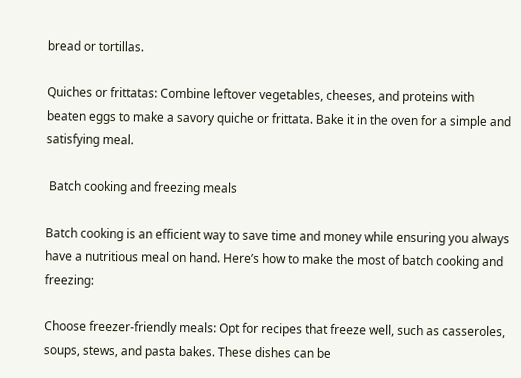bread or tortillas.

Quiches or frittatas: Combine leftover vegetables, cheeses, and proteins with beaten eggs to make a savory quiche or frittata. Bake it in the oven for a simple and satisfying meal.

 Batch cooking and freezing meals

Batch cooking is an efficient way to save time and money while ensuring you always have a nutritious meal on hand. Here’s how to make the most of batch cooking and freezing:

Choose freezer-friendly meals: Opt for recipes that freeze well, such as casseroles, soups, stews, and pasta bakes. These dishes can be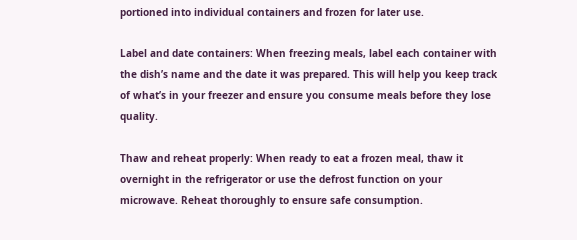portioned into individual containers and frozen for later use.

Label and date containers: When freezing meals, label each container with the dish’s name and the date it was prepared. This will help you keep track of what’s in your freezer and ensure you consume meals before they lose quality.

Thaw and reheat properly: When ready to eat a frozen meal, thaw it overnight in the refrigerator or use the defrost function on your microwave. Reheat thoroughly to ensure safe consumption.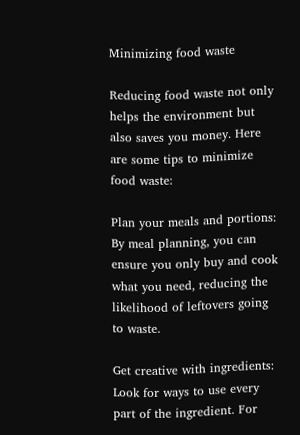Minimizing food waste

Reducing food waste not only helps the environment but also saves you money. Here are some tips to minimize food waste:

Plan your meals and portions: By meal planning, you can ensure you only buy and cook what you need, reducing the likelihood of leftovers going to waste.

Get creative with ingredients: Look for ways to use every part of the ingredient. For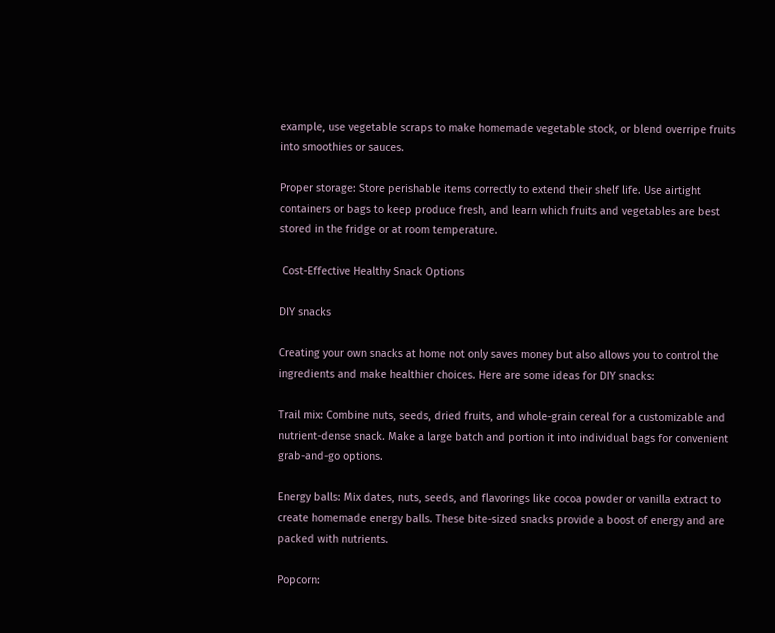example, use vegetable scraps to make homemade vegetable stock, or blend overripe fruits into smoothies or sauces.

Proper storage: Store perishable items correctly to extend their shelf life. Use airtight containers or bags to keep produce fresh, and learn which fruits and vegetables are best stored in the fridge or at room temperature.

 Cost-Effective Healthy Snack Options

DIY snacks

Creating your own snacks at home not only saves money but also allows you to control the ingredients and make healthier choices. Here are some ideas for DIY snacks:

Trail mix: Combine nuts, seeds, dried fruits, and whole-grain cereal for a customizable and nutrient-dense snack. Make a large batch and portion it into individual bags for convenient grab-and-go options.

Energy balls: Mix dates, nuts, seeds, and flavorings like cocoa powder or vanilla extract to create homemade energy balls. These bite-sized snacks provide a boost of energy and are packed with nutrients.

Popcorn: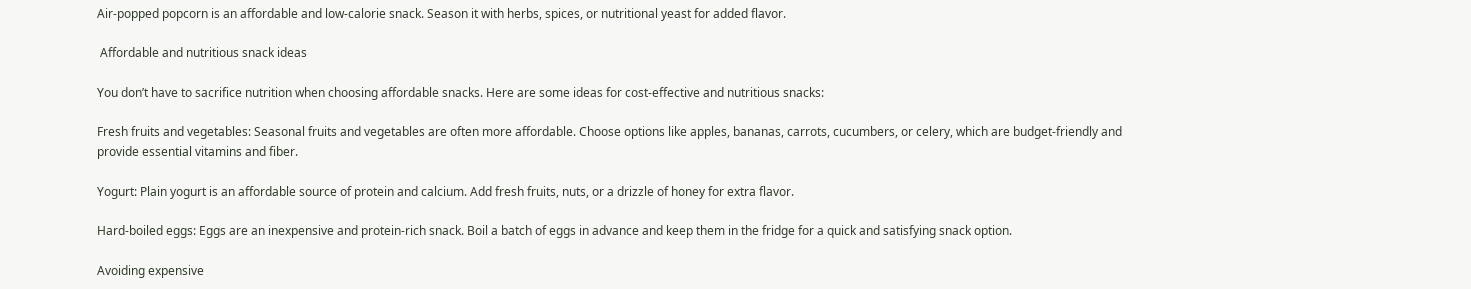Air-popped popcorn is an affordable and low-calorie snack. Season it with herbs, spices, or nutritional yeast for added flavor.

 Affordable and nutritious snack ideas

You don’t have to sacrifice nutrition when choosing affordable snacks. Here are some ideas for cost-effective and nutritious snacks:

Fresh fruits and vegetables: Seasonal fruits and vegetables are often more affordable. Choose options like apples, bananas, carrots, cucumbers, or celery, which are budget-friendly and provide essential vitamins and fiber.

Yogurt: Plain yogurt is an affordable source of protein and calcium. Add fresh fruits, nuts, or a drizzle of honey for extra flavor.

Hard-boiled eggs: Eggs are an inexpensive and protein-rich snack. Boil a batch of eggs in advance and keep them in the fridge for a quick and satisfying snack option.

Avoiding expensive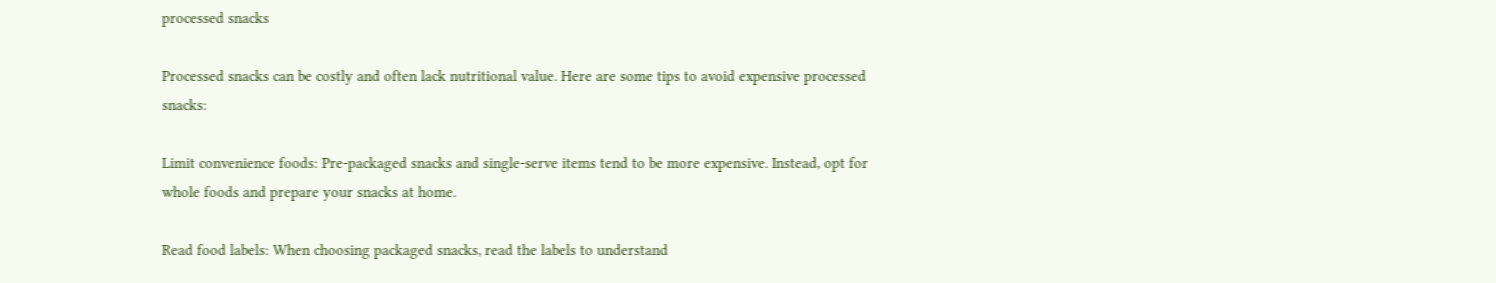processed snacks

Processed snacks can be costly and often lack nutritional value. Here are some tips to avoid expensive processed snacks:

Limit convenience foods: Pre-packaged snacks and single-serve items tend to be more expensive. Instead, opt for whole foods and prepare your snacks at home.

Read food labels: When choosing packaged snacks, read the labels to understand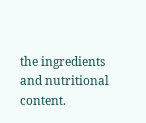the ingredients and nutritional content.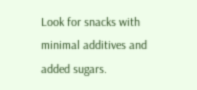Look for snacks with minimal additives and added sugars.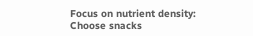Focus on nutrient density: Choose snacks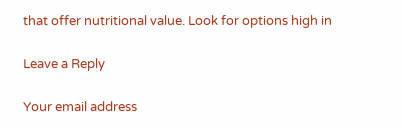that offer nutritional value. Look for options high in

Leave a Reply

Your email address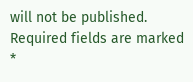will not be published. Required fields are marked *